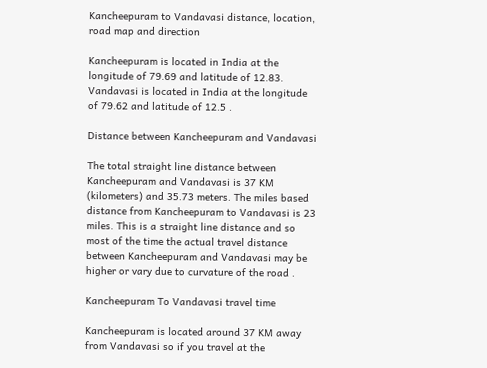Kancheepuram to Vandavasi distance, location, road map and direction

Kancheepuram is located in India at the longitude of 79.69 and latitude of 12.83. Vandavasi is located in India at the longitude of 79.62 and latitude of 12.5 .

Distance between Kancheepuram and Vandavasi

The total straight line distance between Kancheepuram and Vandavasi is 37 KM (kilometers) and 35.73 meters. The miles based distance from Kancheepuram to Vandavasi is 23 miles. This is a straight line distance and so most of the time the actual travel distance between Kancheepuram and Vandavasi may be higher or vary due to curvature of the road .

Kancheepuram To Vandavasi travel time

Kancheepuram is located around 37 KM away from Vandavasi so if you travel at the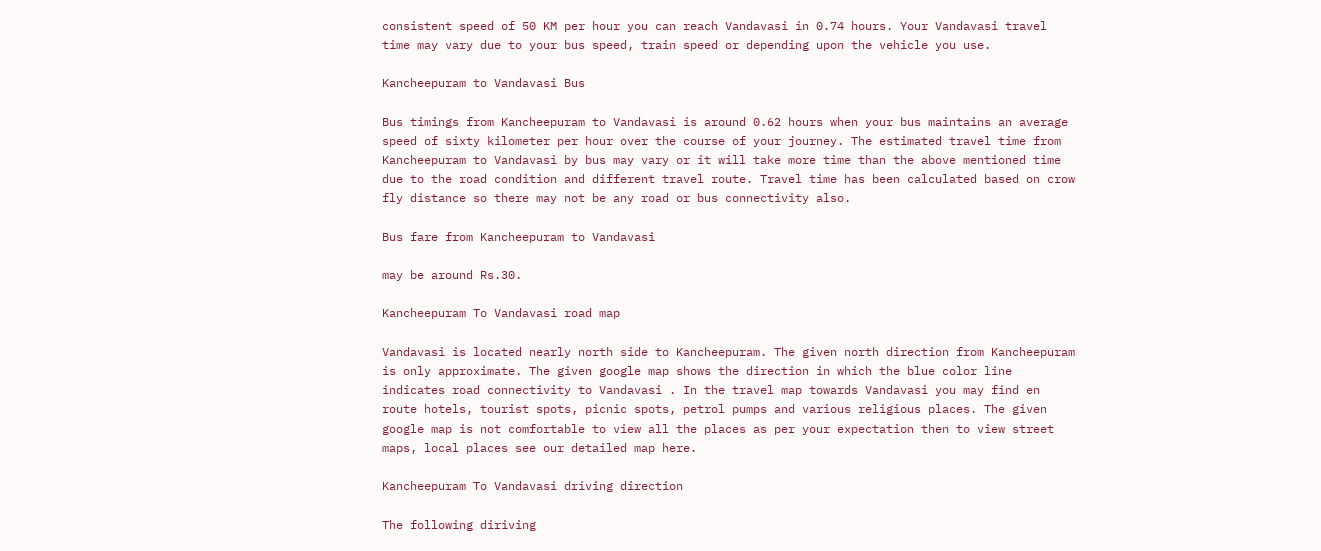consistent speed of 50 KM per hour you can reach Vandavasi in 0.74 hours. Your Vandavasi travel time may vary due to your bus speed, train speed or depending upon the vehicle you use.

Kancheepuram to Vandavasi Bus

Bus timings from Kancheepuram to Vandavasi is around 0.62 hours when your bus maintains an average speed of sixty kilometer per hour over the course of your journey. The estimated travel time from Kancheepuram to Vandavasi by bus may vary or it will take more time than the above mentioned time due to the road condition and different travel route. Travel time has been calculated based on crow fly distance so there may not be any road or bus connectivity also.

Bus fare from Kancheepuram to Vandavasi

may be around Rs.30.

Kancheepuram To Vandavasi road map

Vandavasi is located nearly north side to Kancheepuram. The given north direction from Kancheepuram is only approximate. The given google map shows the direction in which the blue color line indicates road connectivity to Vandavasi . In the travel map towards Vandavasi you may find en route hotels, tourist spots, picnic spots, petrol pumps and various religious places. The given google map is not comfortable to view all the places as per your expectation then to view street maps, local places see our detailed map here.

Kancheepuram To Vandavasi driving direction

The following diriving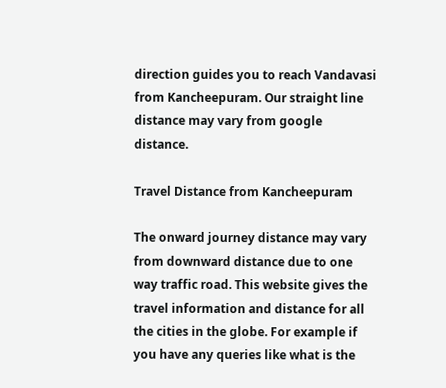direction guides you to reach Vandavasi from Kancheepuram. Our straight line distance may vary from google distance.

Travel Distance from Kancheepuram

The onward journey distance may vary from downward distance due to one way traffic road. This website gives the travel information and distance for all the cities in the globe. For example if you have any queries like what is the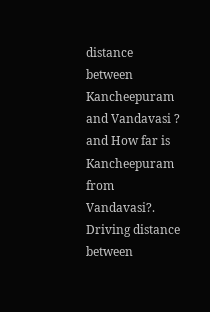distance between Kancheepuram and Vandavasi ? and How far is Kancheepuram from Vandavasi?. Driving distance between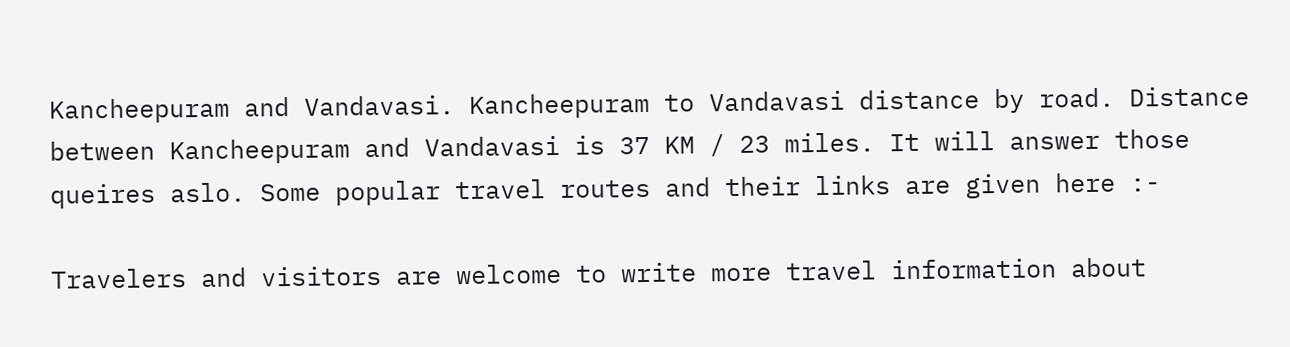Kancheepuram and Vandavasi. Kancheepuram to Vandavasi distance by road. Distance between Kancheepuram and Vandavasi is 37 KM / 23 miles. It will answer those queires aslo. Some popular travel routes and their links are given here :-

Travelers and visitors are welcome to write more travel information about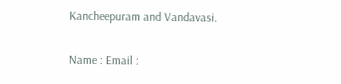Kancheepuram and Vandavasi.

Name : Email :